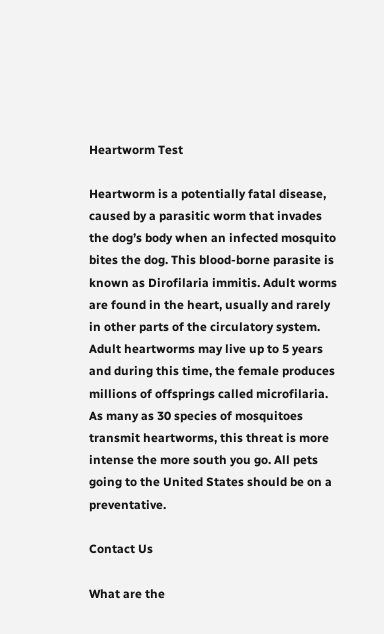Heartworm Test

Heartworm is a potentially fatal disease, caused by a parasitic worm that invades the dog’s body when an infected mosquito bites the dog. This blood-borne parasite is known as Dirofilaria immitis. Adult worms are found in the heart, usually and rarely in other parts of the circulatory system. Adult heartworms may live up to 5 years and during this time, the female produces millions of offsprings called microfilaria. As many as 30 species of mosquitoes transmit heartworms, this threat is more intense the more south you go. All pets going to the United States should be on a preventative.

Contact Us

What are the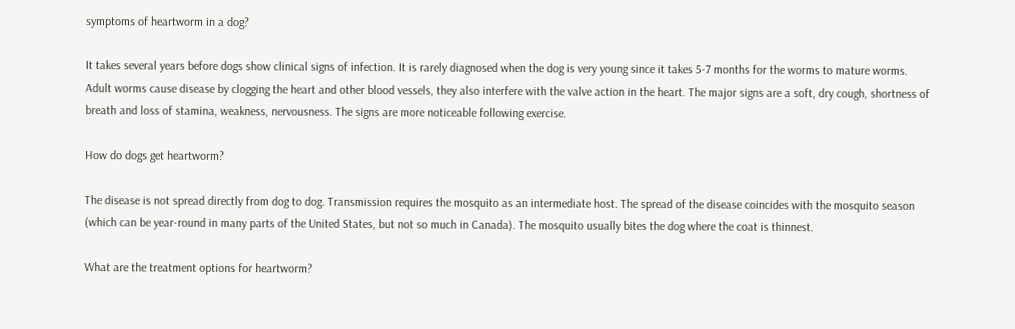symptoms of heartworm in a dog?

It takes several years before dogs show clinical signs of infection. It is rarely diagnosed when the dog is very young since it takes 5-7 months for the worms to mature worms. Adult worms cause disease by clogging the heart and other blood vessels, they also interfere with the valve action in the heart. The major signs are a soft, dry cough, shortness of breath and loss of stamina, weakness, nervousness. The signs are more noticeable following exercise.

How do dogs get heartworm?

The disease is not spread directly from dog to dog. Transmission requires the mosquito as an intermediate host. The spread of the disease coincides with the mosquito season (which can be year-round in many parts of the United States, but not so much in Canada). The mosquito usually bites the dog where the coat is thinnest.

What are the treatment options for heartworm?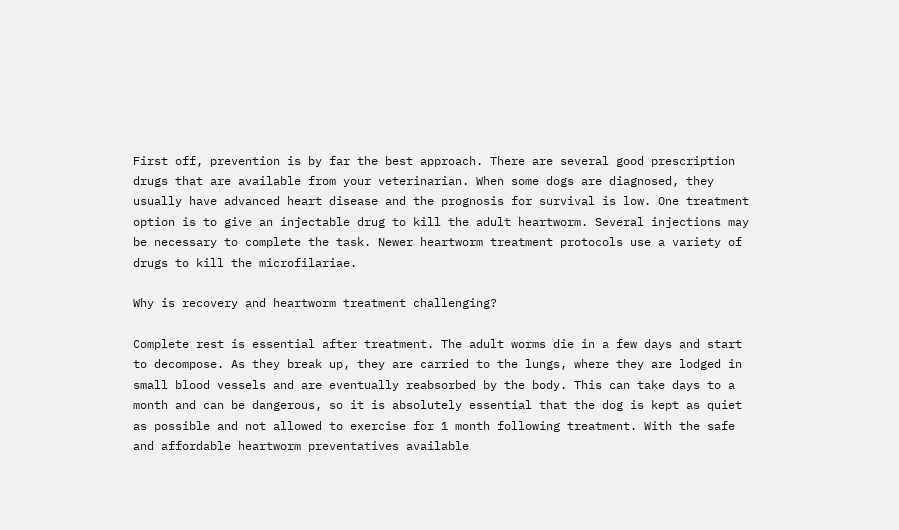First off, prevention is by far the best approach. There are several good prescription drugs that are available from your veterinarian. When some dogs are diagnosed, they usually have advanced heart disease and the prognosis for survival is low. One treatment option is to give an injectable drug to kill the adult heartworm. Several injections may be necessary to complete the task. Newer heartworm treatment protocols use a variety of drugs to kill the microfilariae.

Why is recovery and heartworm treatment challenging?

Complete rest is essential after treatment. The adult worms die in a few days and start to decompose. As they break up, they are carried to the lungs, where they are lodged in small blood vessels and are eventually reabsorbed by the body. This can take days to a month and can be dangerous, so it is absolutely essential that the dog is kept as quiet as possible and not allowed to exercise for 1 month following treatment. With the safe and affordable heartworm preventatives available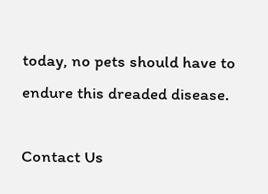today, no pets should have to endure this dreaded disease.

Contact Us